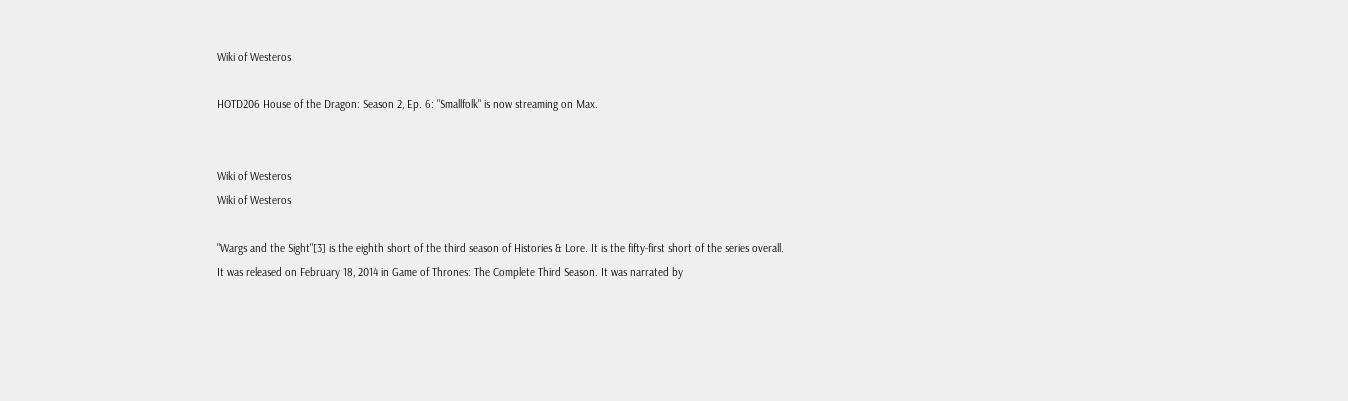Wiki of Westeros

HOTD206 House of the Dragon: Season 2, Ep. 6: "Smallfolk" is now streaming on Max.


Wiki of Westeros
Wiki of Westeros

"Wargs and the Sight"[3] is the eighth short of the third season of Histories & Lore. It is the fifty-first short of the series overall. It was released on February 18, 2014 in Game of Thrones: The Complete Third Season. It was narrated by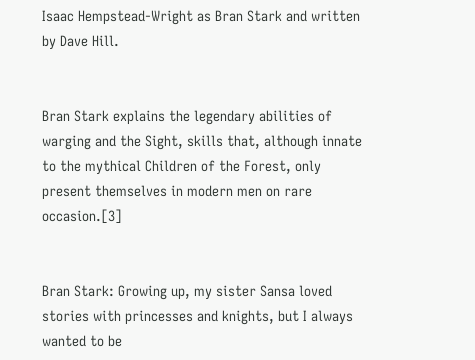Isaac Hempstead-Wright as Bran Stark and written by Dave Hill.


Bran Stark explains the legendary abilities of warging and the Sight, skills that, although innate to the mythical Children of the Forest, only present themselves in modern men on rare occasion.[3]


Bran Stark: Growing up, my sister Sansa loved stories with princesses and knights, but I always wanted to be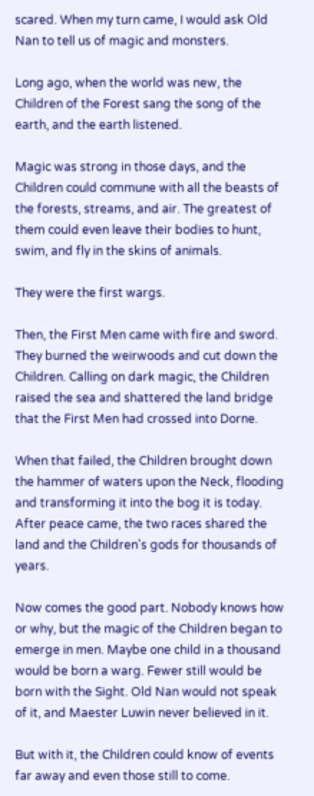scared. When my turn came, I would ask Old Nan to tell us of magic and monsters.

Long ago, when the world was new, the Children of the Forest sang the song of the earth, and the earth listened.

Magic was strong in those days, and the Children could commune with all the beasts of the forests, streams, and air. The greatest of them could even leave their bodies to hunt, swim, and fly in the skins of animals.

They were the first wargs.

Then, the First Men came with fire and sword. They burned the weirwoods and cut down the Children. Calling on dark magic, the Children raised the sea and shattered the land bridge that the First Men had crossed into Dorne.

When that failed, the Children brought down the hammer of waters upon the Neck, flooding and transforming it into the bog it is today. After peace came, the two races shared the land and the Children's gods for thousands of years.

Now comes the good part. Nobody knows how or why, but the magic of the Children began to emerge in men. Maybe one child in a thousand would be born a warg. Fewer still would be born with the Sight. Old Nan would not speak of it, and Maester Luwin never believed in it.

But with it, the Children could know of events far away and even those still to come.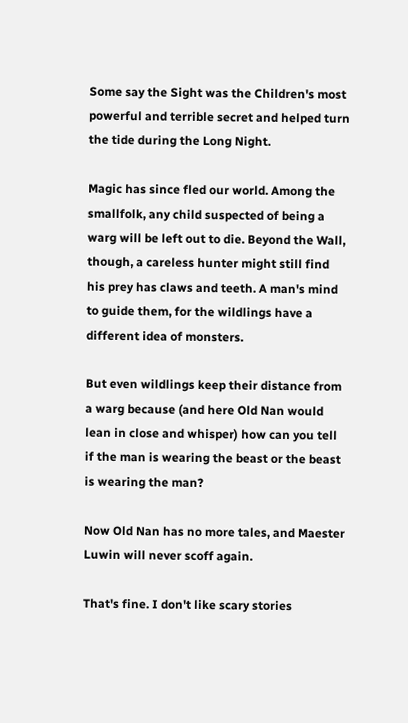Some say the Sight was the Children's most powerful and terrible secret and helped turn the tide during the Long Night.

Magic has since fled our world. Among the smallfolk, any child suspected of being a warg will be left out to die. Beyond the Wall, though, a careless hunter might still find his prey has claws and teeth. A man's mind to guide them, for the wildlings have a different idea of monsters.

But even wildlings keep their distance from a warg because (and here Old Nan would lean in close and whisper) how can you tell if the man is wearing the beast or the beast is wearing the man?

Now Old Nan has no more tales, and Maester Luwin will never scoff again.

That's fine. I don't like scary stories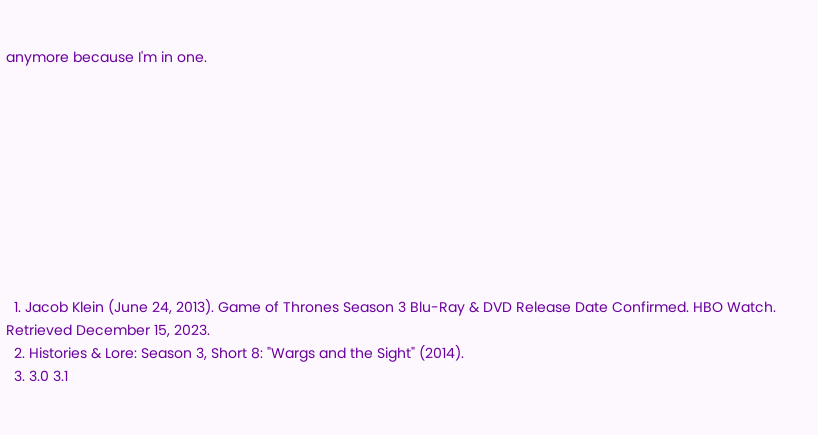anymore because I'm in one.










  1. Jacob Klein (June 24, 2013). Game of Thrones Season 3 Blu-Ray & DVD Release Date Confirmed. HBO Watch. Retrieved December 15, 2023.
  2. Histories & Lore: Season 3, Short 8: "Wargs and the Sight" (2014).
  3. 3.0 3.1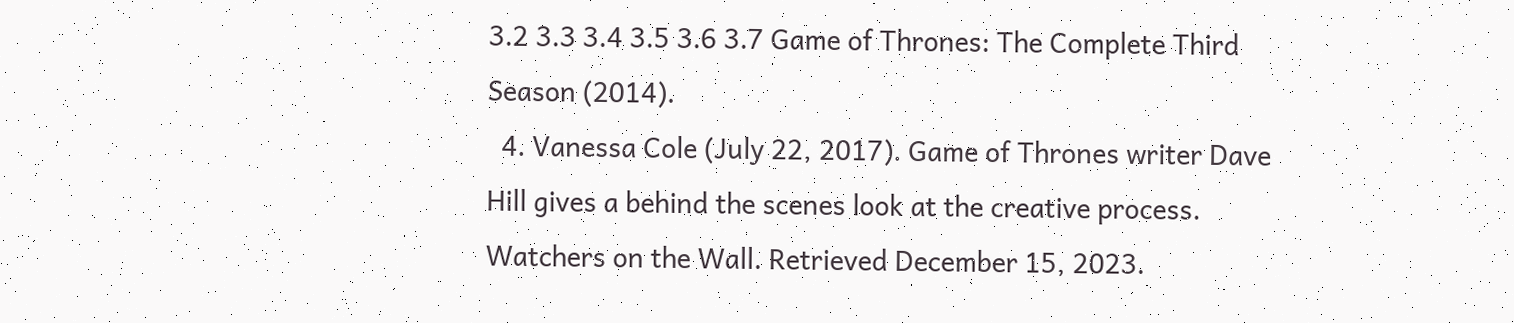3.2 3.3 3.4 3.5 3.6 3.7 Game of Thrones: The Complete Third Season (2014).
  4. Vanessa Cole (July 22, 2017). Game of Thrones writer Dave Hill gives a behind the scenes look at the creative process. Watchers on the Wall. Retrieved December 15, 2023.